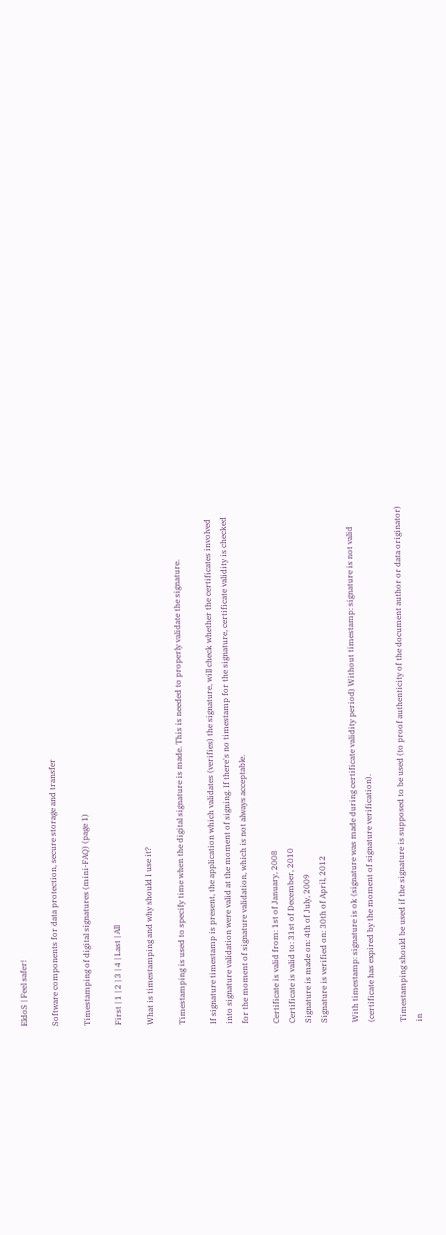EldoS | Feel safer!

Software components for data protection, secure storage and transfer

Timestamping of digital signatures (mini-FAQ) (page 1)

First | 1 | 2 | 3 | 4 | Last | All

What is timestamping and why should I use it?

Timestamping is used to specify time when the digital signature is made. This is needed to properly validate the signature.

If signature timestamp is present, the application which validates (verifies) the signature, will check whether the certificates involved into signature validation were valid at the moment of signing. If there's no timestamp for the signature, certificate validity is checked for the moment of signature validation, which is not always acceptable.

Certificate is valid from: 1st of January, 2008
Certificate is valid to: 31st of December, 2010
Signature is made on: 4th of July, 2009
Signature is verified on: 30th of April, 2012

With timestamp: signature is ok (signature was made during certificate validity period) Without timestamp: signature is not valid (certificate has expired by the moment of signature verification).

Timestamping should be used if the signature is supposed to be used (to proof authenticity of the document author or data originator) in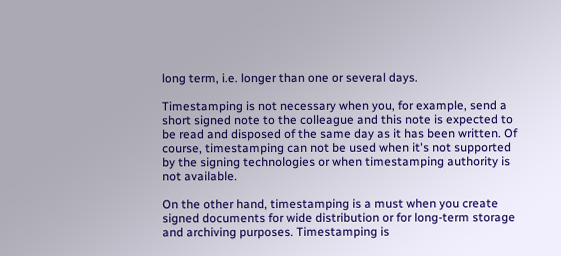long term, i.e. longer than one or several days.

Timestamping is not necessary when you, for example, send a short signed note to the colleague and this note is expected to be read and disposed of the same day as it has been written. Of course, timestamping can not be used when it's not supported by the signing technologies or when timestamping authority is not available.

On the other hand, timestamping is a must when you create signed documents for wide distribution or for long-term storage and archiving purposes. Timestamping is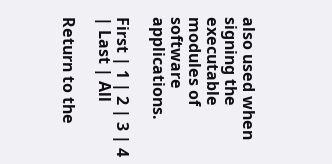also used when signing the executable modules of software applications.

First | 1 | 2 | 3 | 4 | Last | All

Return to the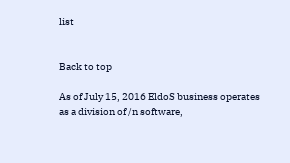list


Back to top

As of July 15, 2016 EldoS business operates as a division of /n software,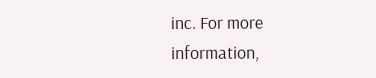inc. For more information,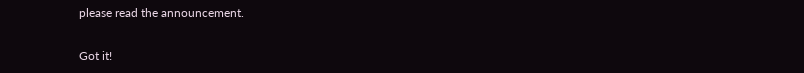please read the announcement.

Got it!